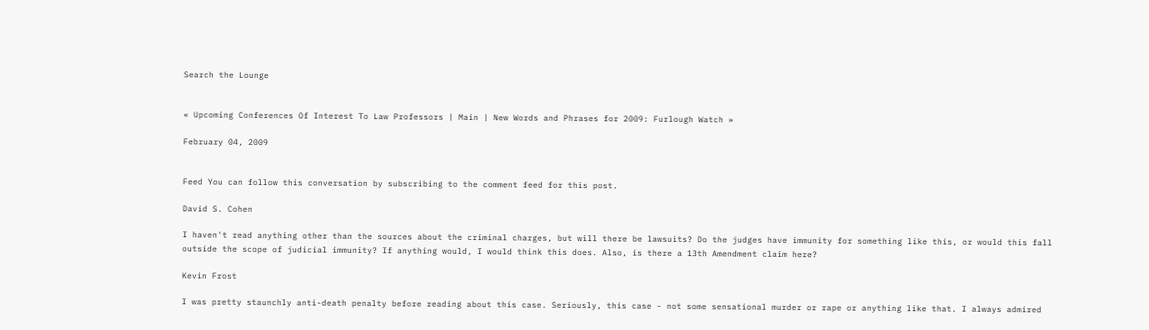Search the Lounge


« Upcoming Conferences Of Interest To Law Professors | Main | New Words and Phrases for 2009: Furlough Watch »

February 04, 2009


Feed You can follow this conversation by subscribing to the comment feed for this post.

David S. Cohen

I haven't read anything other than the sources about the criminal charges, but will there be lawsuits? Do the judges have immunity for something like this, or would this fall outside the scope of judicial immunity? If anything would, I would think this does. Also, is there a 13th Amendment claim here?

Kevin Frost

I was pretty staunchly anti-death penalty before reading about this case. Seriously, this case - not some sensational murder or rape or anything like that. I always admired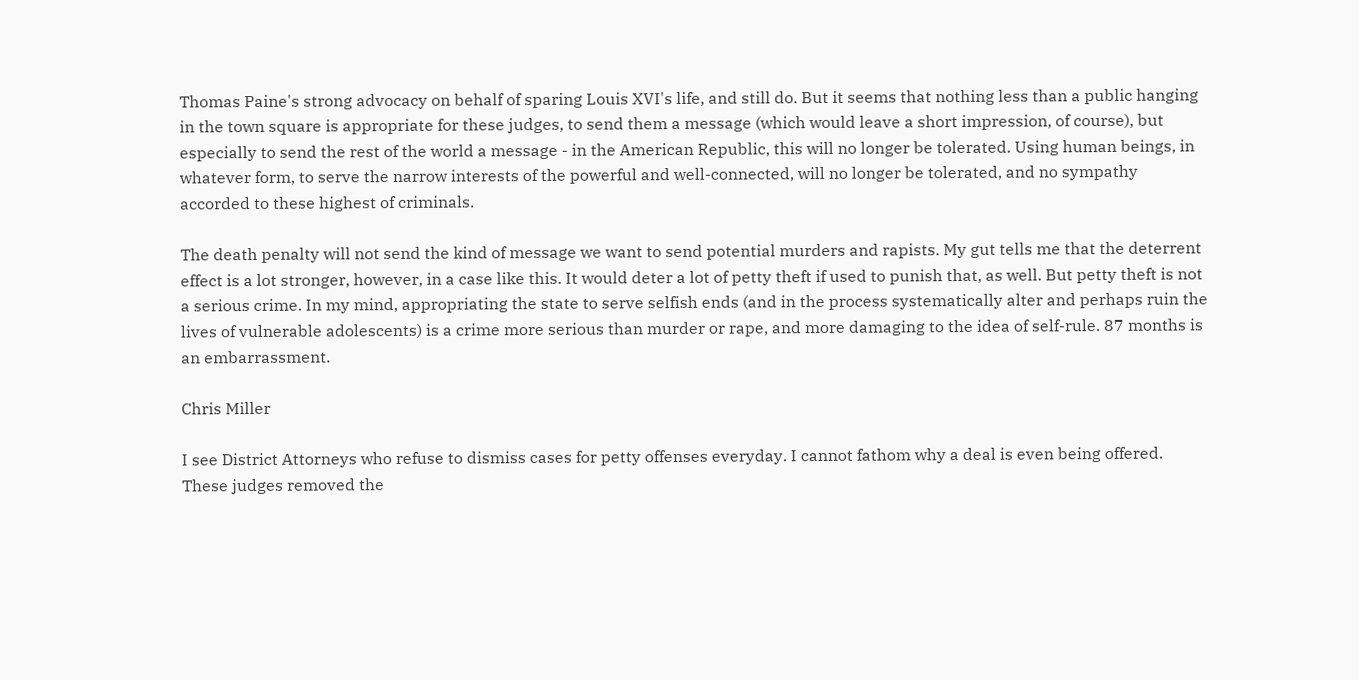Thomas Paine's strong advocacy on behalf of sparing Louis XVI's life, and still do. But it seems that nothing less than a public hanging in the town square is appropriate for these judges, to send them a message (which would leave a short impression, of course), but especially to send the rest of the world a message - in the American Republic, this will no longer be tolerated. Using human beings, in whatever form, to serve the narrow interests of the powerful and well-connected, will no longer be tolerated, and no sympathy accorded to these highest of criminals.

The death penalty will not send the kind of message we want to send potential murders and rapists. My gut tells me that the deterrent effect is a lot stronger, however, in a case like this. It would deter a lot of petty theft if used to punish that, as well. But petty theft is not a serious crime. In my mind, appropriating the state to serve selfish ends (and in the process systematically alter and perhaps ruin the lives of vulnerable adolescents) is a crime more serious than murder or rape, and more damaging to the idea of self-rule. 87 months is an embarrassment.

Chris Miller

I see District Attorneys who refuse to dismiss cases for petty offenses everyday. I cannot fathom why a deal is even being offered. These judges removed the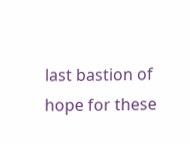last bastion of hope for these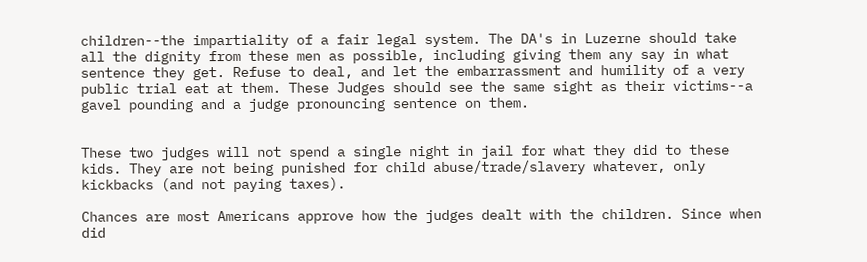children--the impartiality of a fair legal system. The DA's in Luzerne should take all the dignity from these men as possible, including giving them any say in what sentence they get. Refuse to deal, and let the embarrassment and humility of a very public trial eat at them. These Judges should see the same sight as their victims--a gavel pounding and a judge pronouncing sentence on them.


These two judges will not spend a single night in jail for what they did to these kids. They are not being punished for child abuse/trade/slavery whatever, only kickbacks (and not paying taxes).

Chances are most Americans approve how the judges dealt with the children. Since when did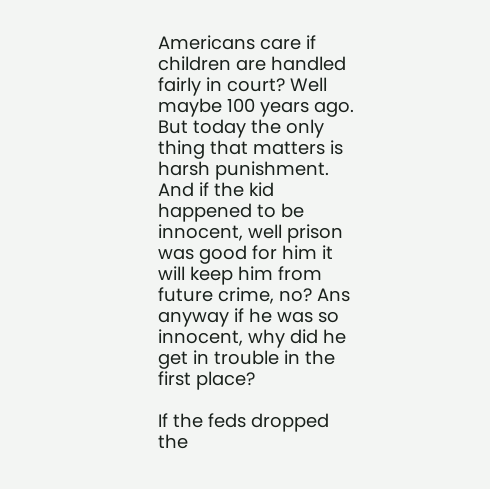Americans care if children are handled fairly in court? Well maybe 100 years ago. But today the only thing that matters is harsh punishment. And if the kid happened to be innocent, well prison was good for him it will keep him from future crime, no? Ans anyway if he was so innocent, why did he get in trouble in the first place?

If the feds dropped the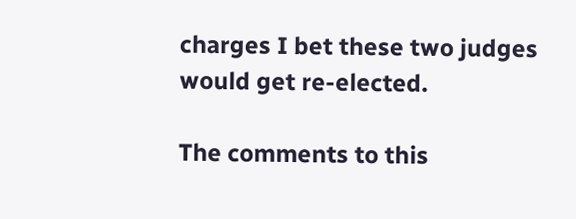charges I bet these two judges would get re-elected.

The comments to this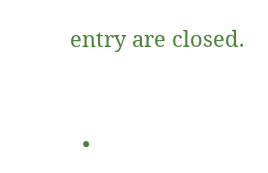entry are closed.


  •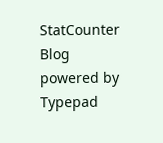StatCounter
Blog powered by Typepad